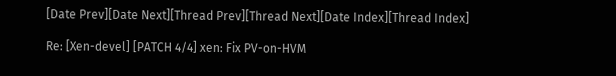[Date Prev][Date Next][Thread Prev][Thread Next][Date Index][Thread Index]

Re: [Xen-devel] [PATCH 4/4] xen: Fix PV-on-HVM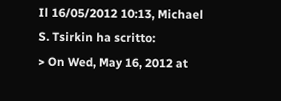Il 16/05/2012 10:13, Michael S. Tsirkin ha scritto:
> On Wed, May 16, 2012 at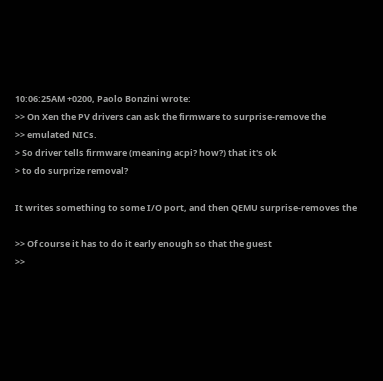10:06:25AM +0200, Paolo Bonzini wrote:
>> On Xen the PV drivers can ask the firmware to surprise-remove the
>> emulated NICs.
> So driver tells firmware (meaning acpi? how?) that it's ok
> to do surprize removal?

It writes something to some I/O port, and then QEMU surprise-removes the

>> Of course it has to do it early enough so that the guest
>>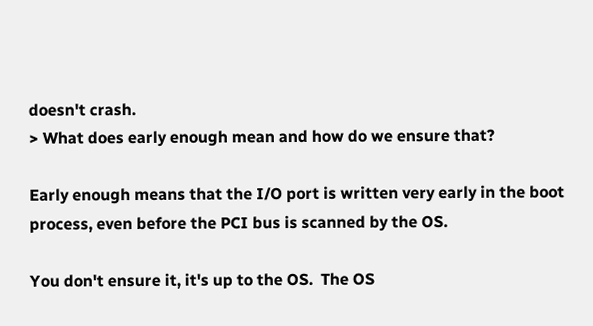doesn't crash.
> What does early enough mean and how do we ensure that?

Early enough means that the I/O port is written very early in the boot
process, even before the PCI bus is scanned by the OS.

You don't ensure it, it's up to the OS.  The OS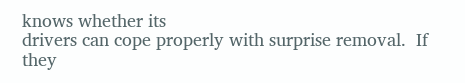knows whether its
drivers can cope properly with surprise removal.  If they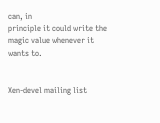can, in
principle it could write the magic value whenever it wants to.


Xen-devel mailing list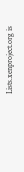Lists.xenproject.org is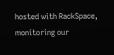hosted with RackSpace, monitoring our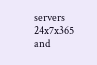servers 24x7x365 and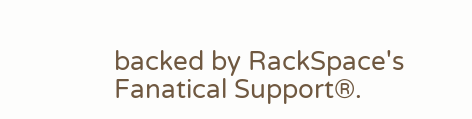backed by RackSpace's Fanatical Support®.